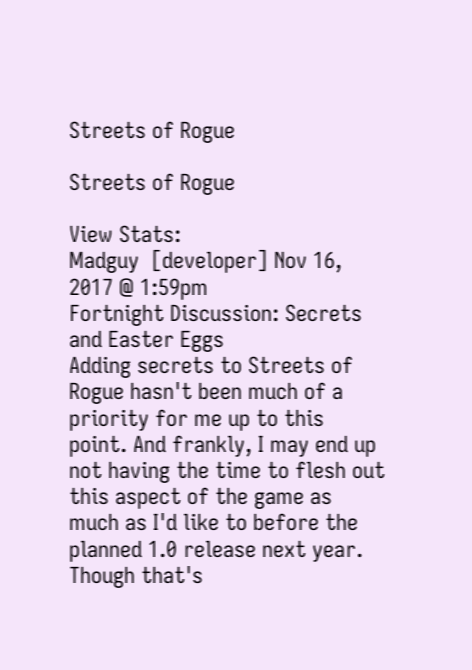Streets of Rogue

Streets of Rogue

View Stats:
Madguy  [developer] Nov 16, 2017 @ 1:59pm
Fortnight Discussion: Secrets and Easter Eggs
Adding secrets to Streets of Rogue hasn't been much of a priority for me up to this point. And frankly, I may end up not having the time to flesh out this aspect of the game as much as I'd like to before the planned 1.0 release next year. Though that's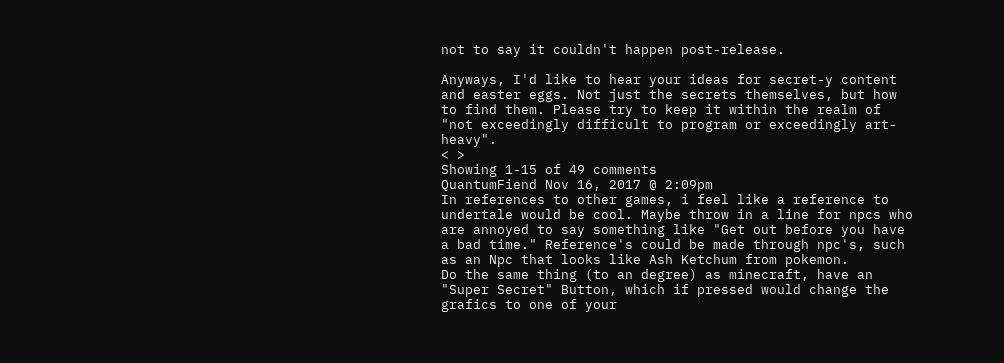not to say it couldn't happen post-release.

Anyways, I'd like to hear your ideas for secret-y content and easter eggs. Not just the secrets themselves, but how to find them. Please try to keep it within the realm of "not exceedingly difficult to program or exceedingly art-heavy".
< >
Showing 1-15 of 49 comments
QuantumFiend Nov 16, 2017 @ 2:09pm
In references to other games, i feel like a reference to undertale would be cool. Maybe throw in a line for npcs who are annoyed to say something like "Get out before you have a bad time." Reference's could be made through npc's, such as an Npc that looks like Ash Ketchum from pokemon.
Do the same thing (to an degree) as minecraft, have an "Super Secret" Button, which if pressed would change the grafics to one of your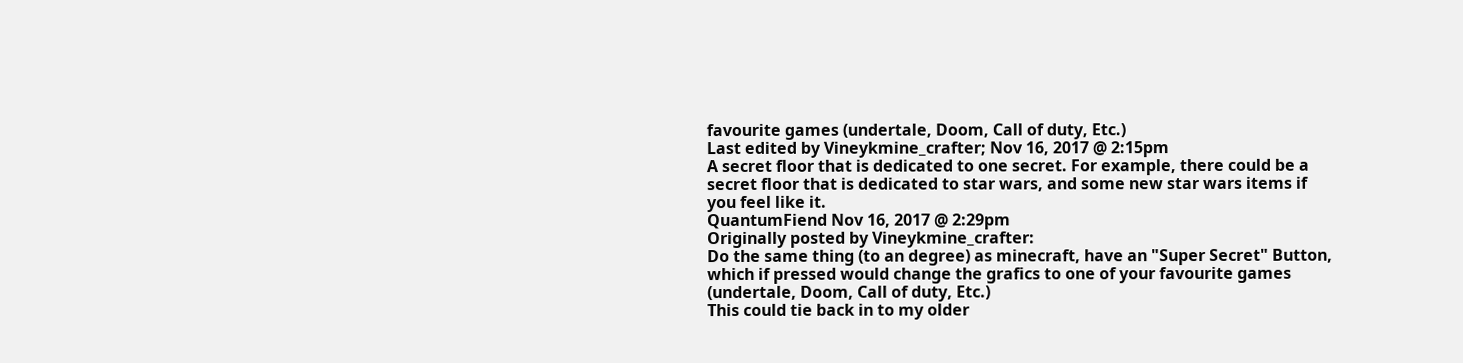favourite games (undertale, Doom, Call of duty, Etc.)
Last edited by Vineykmine_crafter; Nov 16, 2017 @ 2:15pm
A secret floor that is dedicated to one secret. For example, there could be a secret floor that is dedicated to star wars, and some new star wars items if you feel like it.
QuantumFiend Nov 16, 2017 @ 2:29pm
Originally posted by Vineykmine_crafter:
Do the same thing (to an degree) as minecraft, have an "Super Secret" Button, which if pressed would change the grafics to one of your favourite games (undertale, Doom, Call of duty, Etc.)
This could tie back in to my older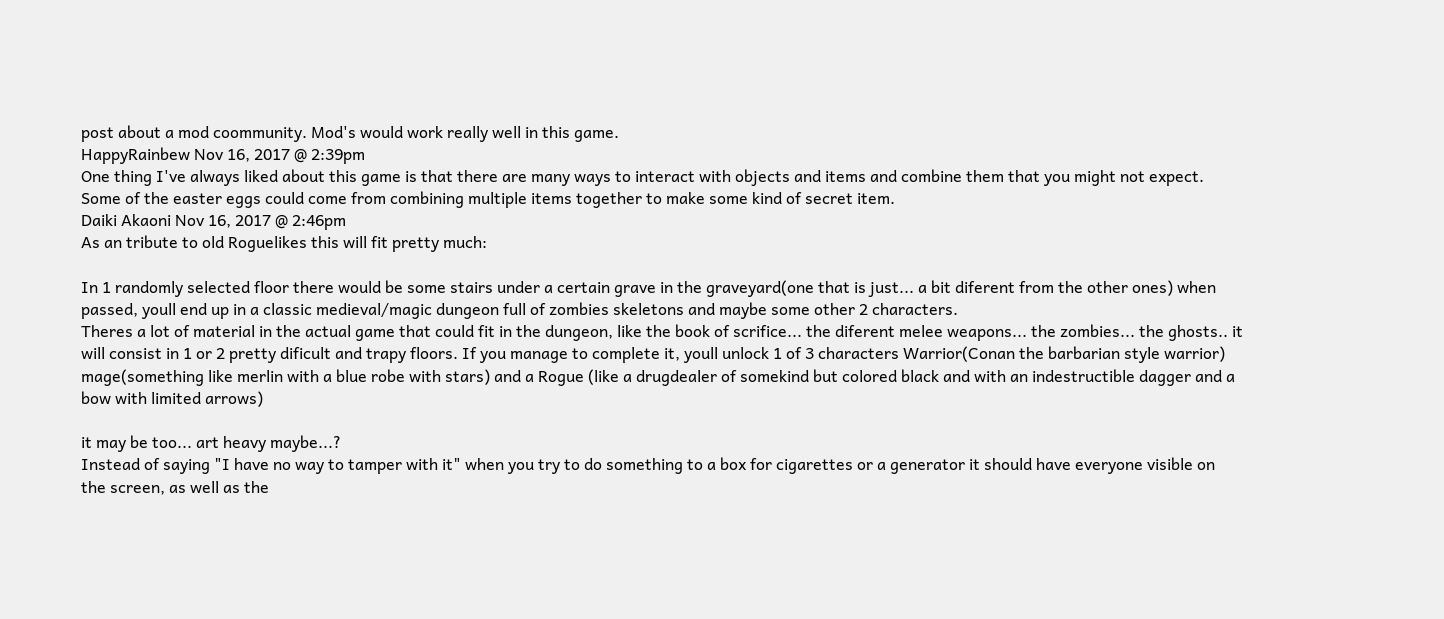post about a mod coommunity. Mod's would work really well in this game.
HappyRainbew Nov 16, 2017 @ 2:39pm
One thing I've always liked about this game is that there are many ways to interact with objects and items and combine them that you might not expect. Some of the easter eggs could come from combining multiple items together to make some kind of secret item.
Daiki Akaoni Nov 16, 2017 @ 2:46pm
As an tribute to old Roguelikes this will fit pretty much:

In 1 randomly selected floor there would be some stairs under a certain grave in the graveyard(one that is just... a bit diferent from the other ones) when passed, youll end up in a classic medieval/magic dungeon full of zombies skeletons and maybe some other 2 characters.
Theres a lot of material in the actual game that could fit in the dungeon, like the book of scrifice... the diferent melee weapons... the zombies... the ghosts.. it will consist in 1 or 2 pretty dificult and trapy floors. If you manage to complete it, youll unlock 1 of 3 characters Warrior(Conan the barbarian style warrior) mage(something like merlin with a blue robe with stars) and a Rogue (like a drugdealer of somekind but colored black and with an indestructible dagger and a bow with limited arrows)

it may be too... art heavy maybe...?
Instead of saying "I have no way to tamper with it" when you try to do something to a box for cigarettes or a generator it should have everyone visible on the screen, as well as the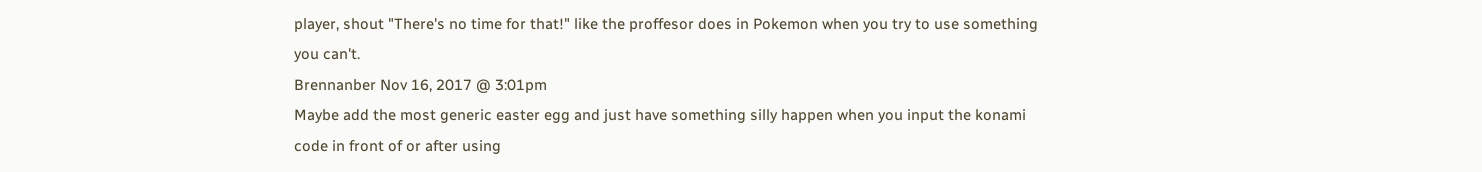player, shout "There's no time for that!" like the proffesor does in Pokemon when you try to use something you can't.
Brennanber Nov 16, 2017 @ 3:01pm
Maybe add the most generic easter egg and just have something silly happen when you input the konami code in front of or after using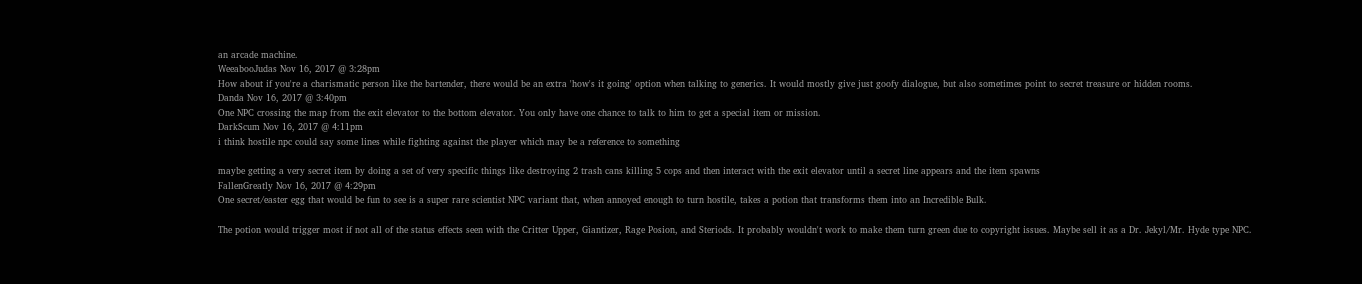an arcade machine.
WeeabooJudas Nov 16, 2017 @ 3:28pm
How about if you're a charismatic person like the bartender, there would be an extra 'how's it going' option when talking to generics. It would mostly give just goofy dialogue, but also sometimes point to secret treasure or hidden rooms.
Danda Nov 16, 2017 @ 3:40pm
One NPC crossing the map from the exit elevator to the bottom elevator. You only have one chance to talk to him to get a special item or mission.
DarkScum Nov 16, 2017 @ 4:11pm
i think hostile npc could say some lines while fighting against the player which may be a reference to something

maybe getting a very secret item by doing a set of very specific things like destroying 2 trash cans killing 5 cops and then interact with the exit elevator until a secret line appears and the item spawns
FallenGreatly Nov 16, 2017 @ 4:29pm
One secret/easter egg that would be fun to see is a super rare scientist NPC variant that, when annoyed enough to turn hostile, takes a potion that transforms them into an Incredible Bulk.

The potion would trigger most if not all of the status effects seen with the Critter Upper, Giantizer, Rage Posion, and Steriods. It probably wouldn't work to make them turn green due to copyright issues. Maybe sell it as a Dr. Jekyl/Mr. Hyde type NPC.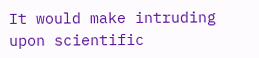It would make intruding upon scientific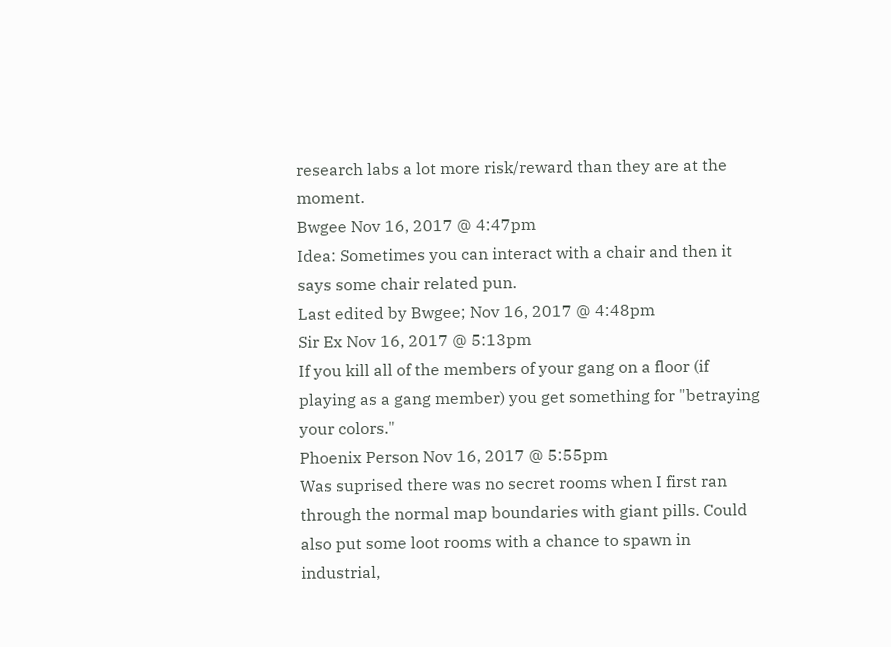research labs a lot more risk/reward than they are at the moment.
Bwgee Nov 16, 2017 @ 4:47pm
Idea: Sometimes you can interact with a chair and then it says some chair related pun.
Last edited by Bwgee; Nov 16, 2017 @ 4:48pm
Sir Ex Nov 16, 2017 @ 5:13pm
If you kill all of the members of your gang on a floor (if playing as a gang member) you get something for "betraying your colors."
Phoenix Person Nov 16, 2017 @ 5:55pm
Was suprised there was no secret rooms when I first ran through the normal map boundaries with giant pills. Could also put some loot rooms with a chance to spawn in industrial,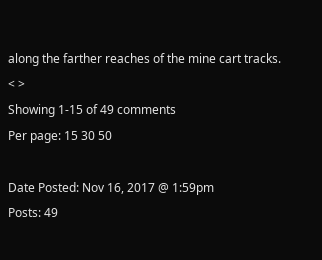along the farther reaches of the mine cart tracks.
< >
Showing 1-15 of 49 comments
Per page: 15 30 50

Date Posted: Nov 16, 2017 @ 1:59pm
Posts: 49